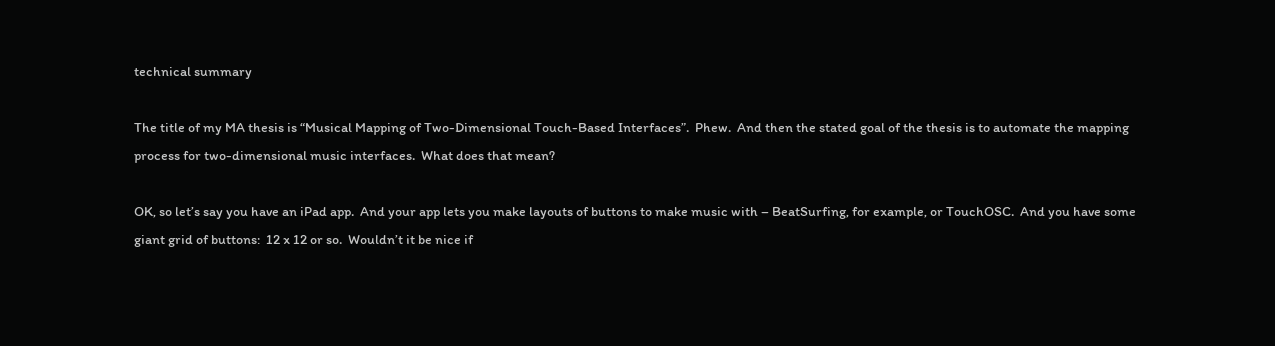technical summary

The title of my MA thesis is “Musical Mapping of Two-Dimensional Touch-Based Interfaces”.  Phew.  And then the stated goal of the thesis is to automate the mapping process for two-dimensional music interfaces.  What does that mean?

OK, so let’s say you have an iPad app.  And your app lets you make layouts of buttons to make music with – BeatSurfing, for example, or TouchOSC.  And you have some giant grid of buttons:  12 x 12 or so.  Wouldn’t it be nice if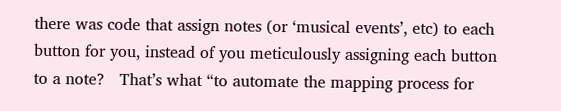there was code that assign notes (or ‘musical events’, etc) to each button for you, instead of you meticulously assigning each button to a note?   That’s what “to automate the mapping process for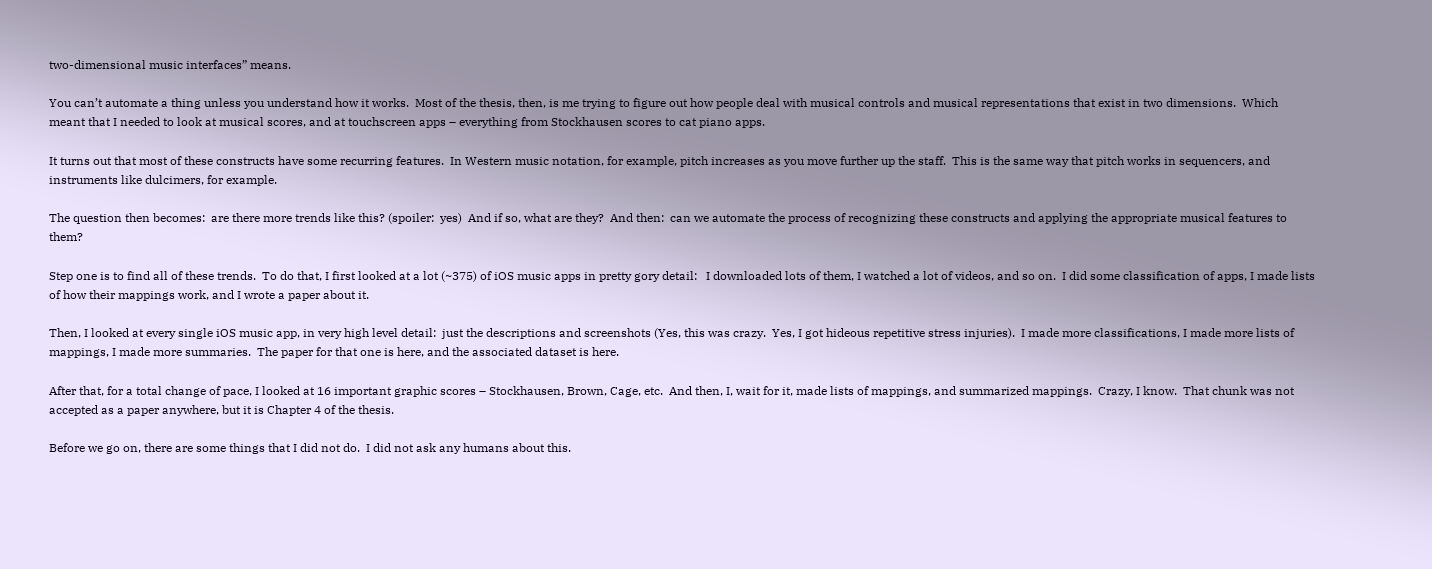two-dimensional music interfaces” means.

You can’t automate a thing unless you understand how it works.  Most of the thesis, then, is me trying to figure out how people deal with musical controls and musical representations that exist in two dimensions.  Which meant that I needed to look at musical scores, and at touchscreen apps – everything from Stockhausen scores to cat piano apps.

It turns out that most of these constructs have some recurring features.  In Western music notation, for example, pitch increases as you move further up the staff.  This is the same way that pitch works in sequencers, and instruments like dulcimers, for example.

The question then becomes:  are there more trends like this? (spoiler:  yes)  And if so, what are they?  And then:  can we automate the process of recognizing these constructs and applying the appropriate musical features to them?

Step one is to find all of these trends.  To do that, I first looked at a lot (~375) of iOS music apps in pretty gory detail:   I downloaded lots of them, I watched a lot of videos, and so on.  I did some classification of apps, I made lists of how their mappings work, and I wrote a paper about it.

Then, I looked at every single iOS music app, in very high level detail:  just the descriptions and screenshots (Yes, this was crazy.  Yes, I got hideous repetitive stress injuries).  I made more classifications, I made more lists of mappings, I made more summaries.  The paper for that one is here, and the associated dataset is here.

After that, for a total change of pace, I looked at 16 important graphic scores – Stockhausen, Brown, Cage, etc.  And then, I, wait for it, made lists of mappings, and summarized mappings.  Crazy, I know.  That chunk was not accepted as a paper anywhere, but it is Chapter 4 of the thesis.

Before we go on, there are some things that I did not do.  I did not ask any humans about this.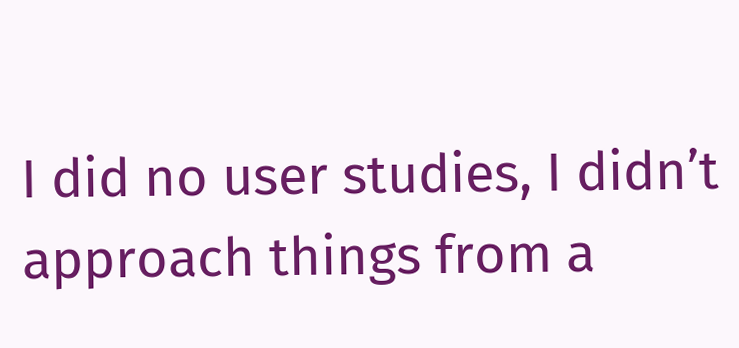I did no user studies, I didn’t approach things from a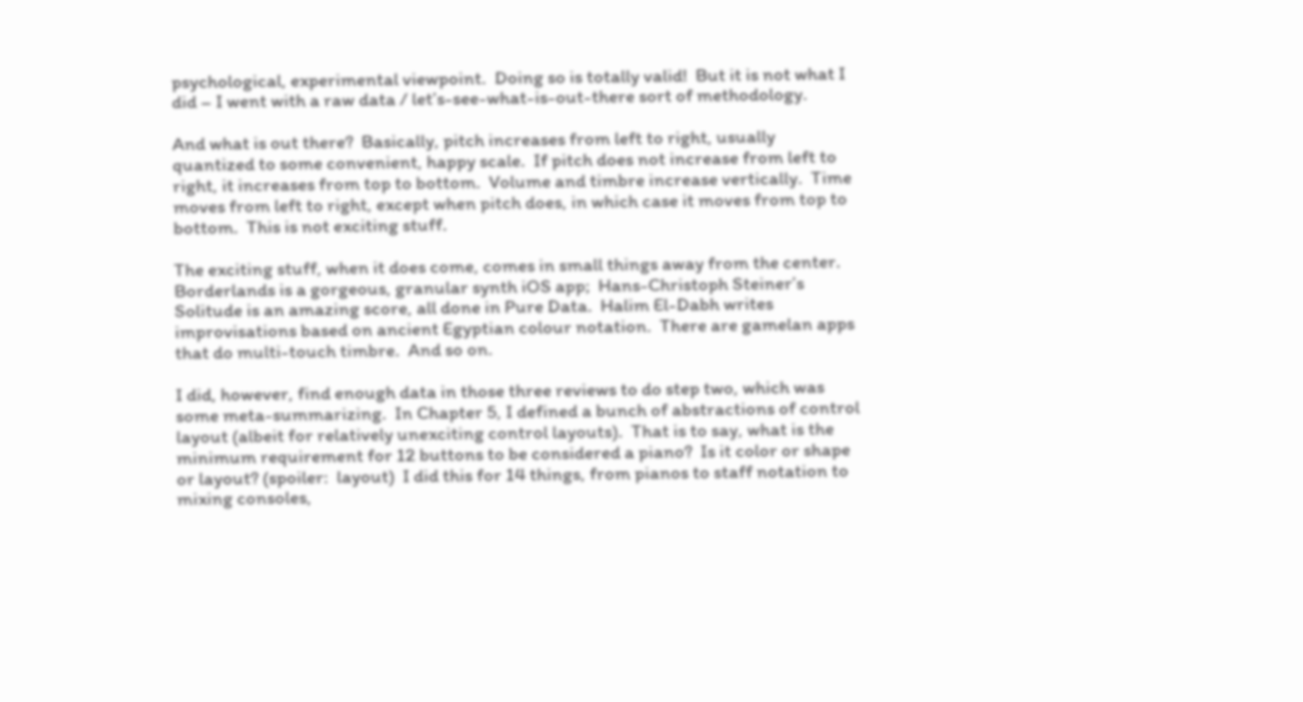psychological, experimental viewpoint.  Doing so is totally valid!  But it is not what I did – I went with a raw data / let’s-see-what-is-out-there sort of methodology.

And what is out there?  Basically, pitch increases from left to right, usually quantized to some convenient, happy scale.  If pitch does not increase from left to right, it increases from top to bottom.  Volume and timbre increase vertically.  Time moves from left to right, except when pitch does, in which case it moves from top to bottom.  This is not exciting stuff.

The exciting stuff, when it does come, comes in small things away from the center.  Borderlands is a gorgeous, granular synth iOS app;  Hans-Christoph Steiner’s Solitude is an amazing score, all done in Pure Data.  Halim El-Dabh writes improvisations based on ancient Egyptian colour notation.  There are gamelan apps that do multi-touch timbre.  And so on.

I did, however, find enough data in those three reviews to do step two, which was some meta-summarizing.  In Chapter 5, I defined a bunch of abstractions of control layout (albeit for relatively unexciting control layouts).  That is to say, what is the minimum requirement for 12 buttons to be considered a piano?  Is it color or shape or layout? (spoiler:  layout)  I did this for 14 things, from pianos to staff notation to mixing consoles,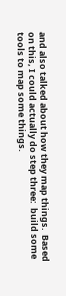and also talked about how they map things.  Based on this, I could actually do step three:  build some tools to map some things.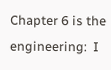Chapter 6 is the engineering:  I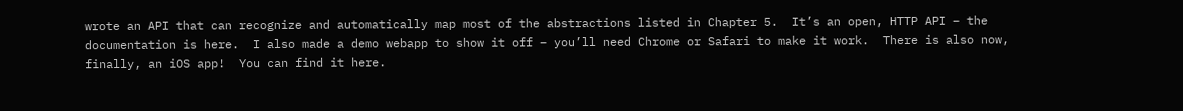wrote an API that can recognize and automatically map most of the abstractions listed in Chapter 5.  It’s an open, HTTP API – the documentation is here.  I also made a demo webapp to show it off – you’ll need Chrome or Safari to make it work.  There is also now, finally, an iOS app!  You can find it here.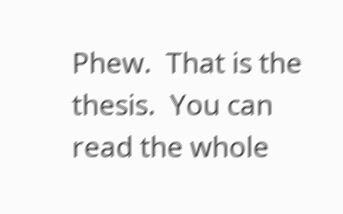Phew.  That is the thesis.  You can read the whole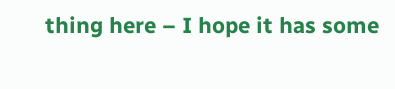thing here – I hope it has some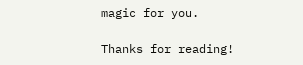magic for you.

Thanks for reading!